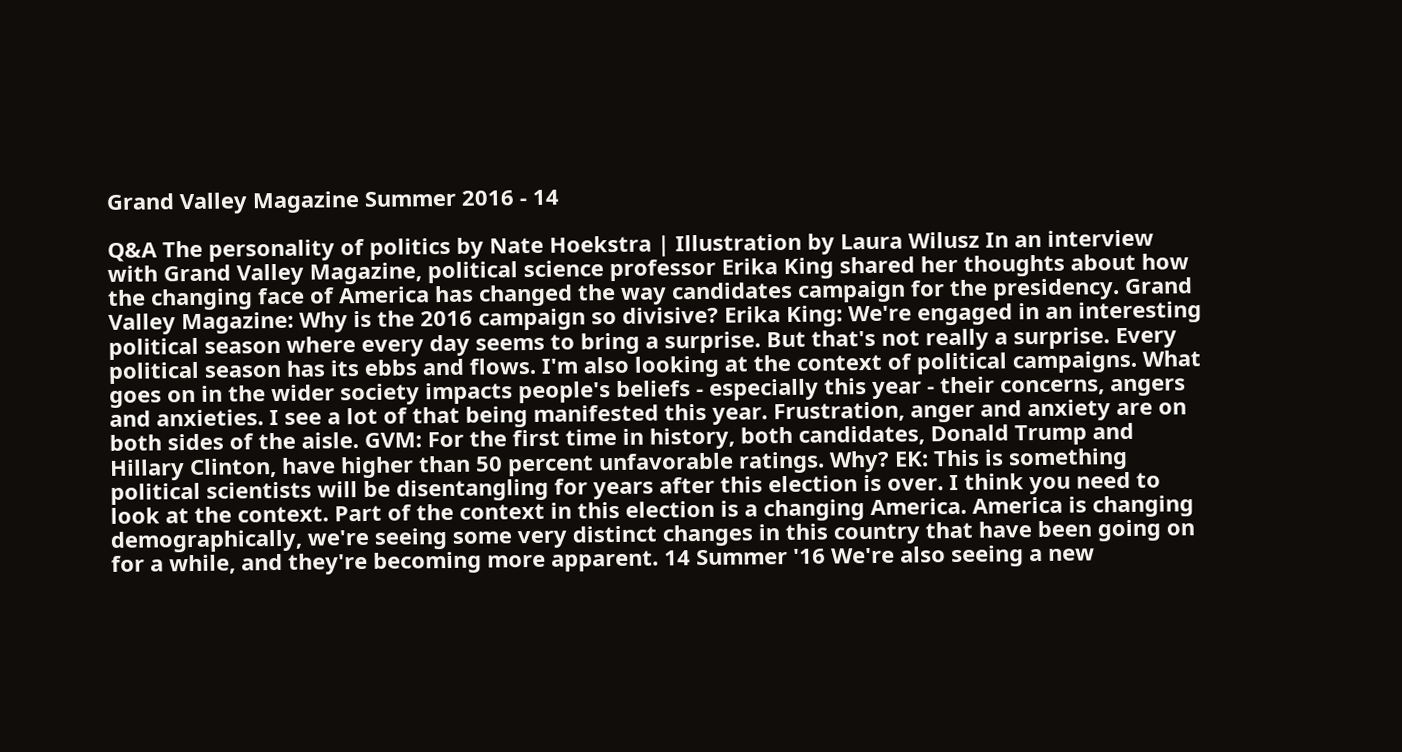Grand Valley Magazine Summer 2016 - 14

Q&A The personality of politics by Nate Hoekstra | Illustration by Laura Wilusz In an interview with Grand Valley Magazine, political science professor Erika King shared her thoughts about how the changing face of America has changed the way candidates campaign for the presidency. Grand Valley Magazine: Why is the 2016 campaign so divisive? Erika King: We're engaged in an interesting political season where every day seems to bring a surprise. But that's not really a surprise. Every political season has its ebbs and flows. I'm also looking at the context of political campaigns. What goes on in the wider society impacts people's beliefs - especially this year - their concerns, angers and anxieties. I see a lot of that being manifested this year. Frustration, anger and anxiety are on both sides of the aisle. GVM: For the first time in history, both candidates, Donald Trump and Hillary Clinton, have higher than 50 percent unfavorable ratings. Why? EK: This is something political scientists will be disentangling for years after this election is over. I think you need to look at the context. Part of the context in this election is a changing America. America is changing demographically, we're seeing some very distinct changes in this country that have been going on for a while, and they're becoming more apparent. 14 Summer '16 We're also seeing a new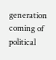generation coming of political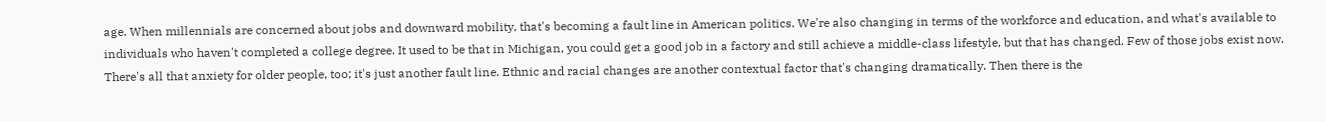age. When millennials are concerned about jobs and downward mobility, that's becoming a fault line in American politics. We're also changing in terms of the workforce and education, and what's available to individuals who haven't completed a college degree. It used to be that in Michigan, you could get a good job in a factory and still achieve a middle-class lifestyle, but that has changed. Few of those jobs exist now. There's all that anxiety for older people, too; it's just another fault line. Ethnic and racial changes are another contextual factor that's changing dramatically. Then there is the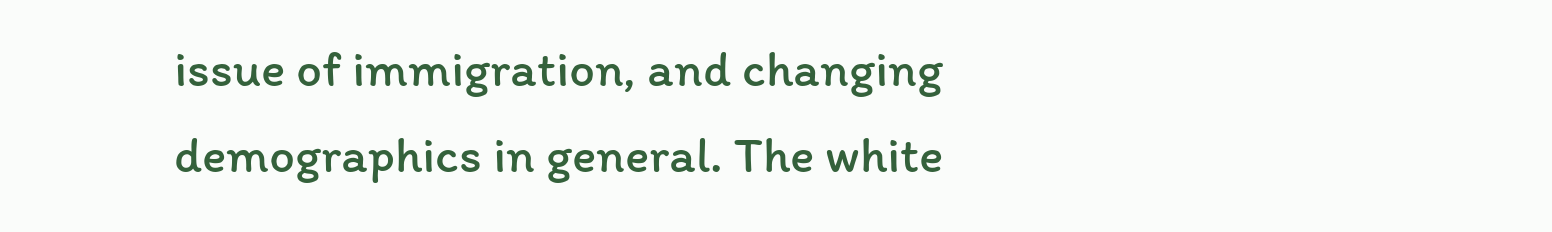issue of immigration, and changing demographics in general. The white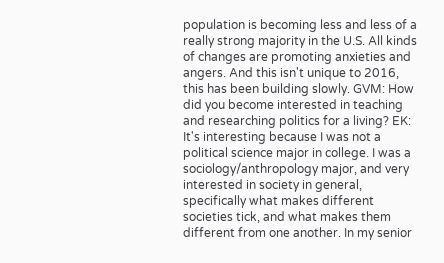population is becoming less and less of a really strong majority in the U.S. All kinds of changes are promoting anxieties and angers. And this isn't unique to 2016, this has been building slowly. GVM: How did you become interested in teaching and researching politics for a living? EK: It's interesting because I was not a political science major in college. I was a sociology/anthropology major, and very interested in society in general, specifically what makes different societies tick, and what makes them different from one another. In my senior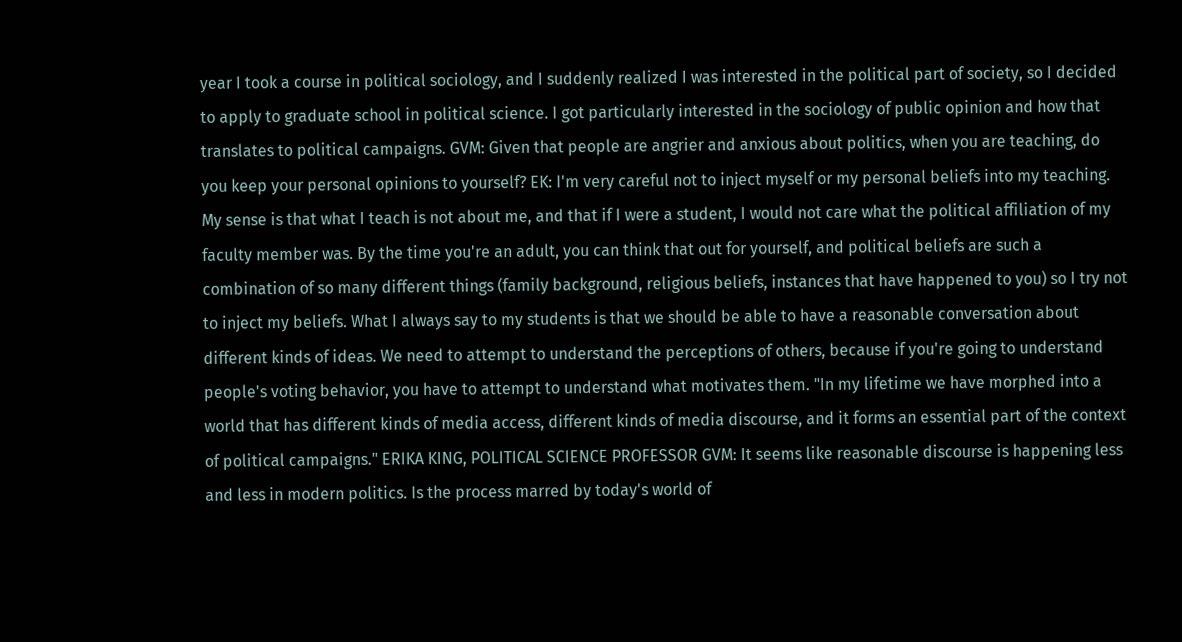year I took a course in political sociology, and I suddenly realized I was interested in the political part of society, so I decided to apply to graduate school in political science. I got particularly interested in the sociology of public opinion and how that translates to political campaigns. GVM: Given that people are angrier and anxious about politics, when you are teaching, do you keep your personal opinions to yourself? EK: I'm very careful not to inject myself or my personal beliefs into my teaching. My sense is that what I teach is not about me, and that if I were a student, I would not care what the political affiliation of my faculty member was. By the time you're an adult, you can think that out for yourself, and political beliefs are such a combination of so many different things (family background, religious beliefs, instances that have happened to you) so I try not to inject my beliefs. What I always say to my students is that we should be able to have a reasonable conversation about different kinds of ideas. We need to attempt to understand the perceptions of others, because if you're going to understand people's voting behavior, you have to attempt to understand what motivates them. "In my lifetime we have morphed into a world that has different kinds of media access, different kinds of media discourse, and it forms an essential part of the context of political campaigns." ERIKA KING, POLITICAL SCIENCE PROFESSOR GVM: It seems like reasonable discourse is happening less and less in modern politics. Is the process marred by today's world of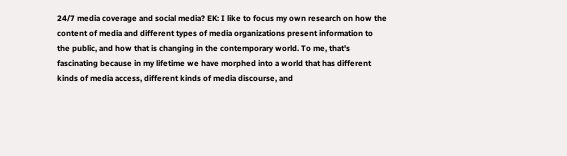24/7 media coverage and social media? EK: I like to focus my own research on how the content of media and different types of media organizations present information to the public, and how that is changing in the contemporary world. To me, that's fascinating because in my lifetime we have morphed into a world that has different kinds of media access, different kinds of media discourse, and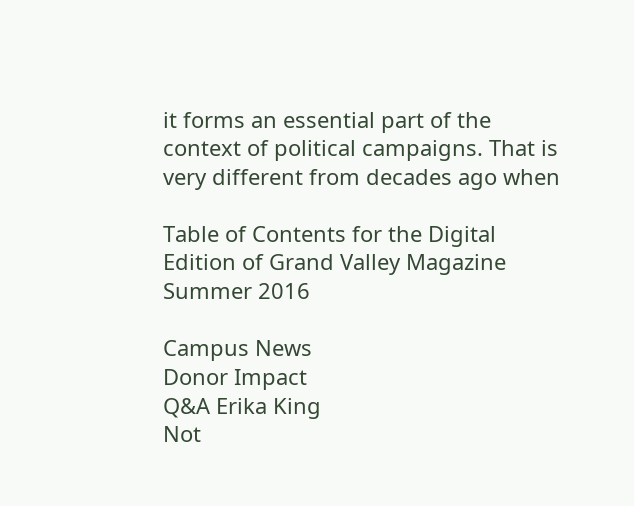it forms an essential part of the context of political campaigns. That is very different from decades ago when

Table of Contents for the Digital Edition of Grand Valley Magazine Summer 2016

Campus News
Donor Impact
Q&A Erika King
Not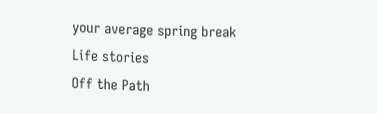your average spring break
Life stories
Off the Path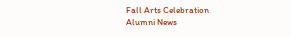Fall Arts Celebration
Alumni News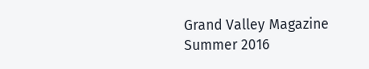Grand Valley Magazine Summer 2016